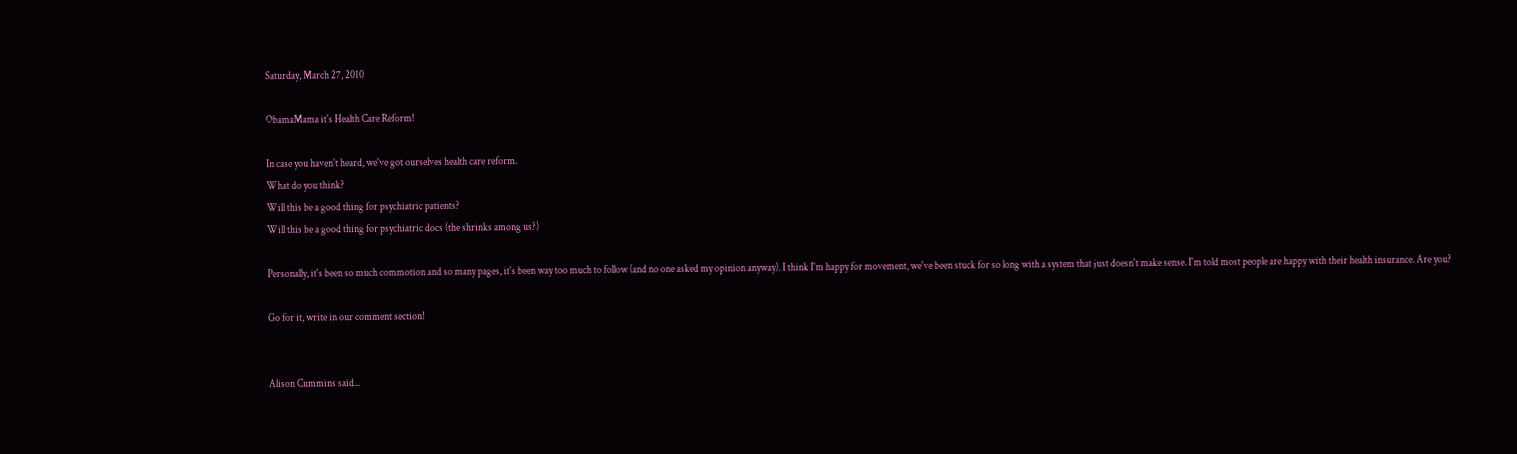Saturday, March 27, 2010

ObamaMama it's Health Care Reform!

In case you haven't heard, we've got ourselves health care reform.
What do you think?
Will this be a good thing for psychiatric patients?
Will this be a good thing for psychiatric docs (the shrinks among us?)

Personally, it's been so much commotion and so many pages, it's been way too much to follow (and no one asked my opinion anyway). I think I'm happy for movement, we've been stuck for so long with a system that just doesn't make sense. I'm told most people are happy with their health insurance. Are you?

Go for it, write in our comment section!


Alison Cummins said...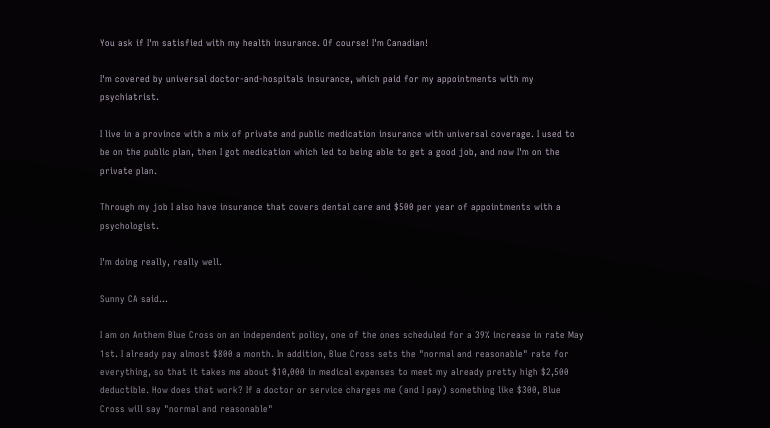You ask if I'm satisfied with my health insurance. Of course! I'm Canadian!

I'm covered by universal doctor-and-hospitals insurance, which paid for my appointments with my psychiatrist.

I live in a province with a mix of private and public medication insurance with universal coverage. I used to be on the public plan, then I got medication which led to being able to get a good job, and now I'm on the private plan.

Through my job I also have insurance that covers dental care and $500 per year of appointments with a psychologist.

I'm doing really, really well.

Sunny CA said...

I am on Anthem Blue Cross on an independent policy, one of the ones scheduled for a 39% increase in rate May 1st. I already pay almost $800 a month. In addition, Blue Cross sets the "normal and reasonable" rate for everything, so that it takes me about $10,000 in medical expenses to meet my already pretty high $2,500 deductible. How does that work? If a doctor or service charges me (and I pay) something like $300, Blue Cross will say "normal and reasonable"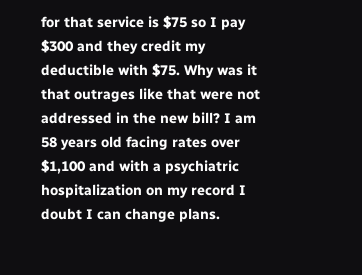for that service is $75 so I pay $300 and they credit my deductible with $75. Why was it that outrages like that were not addressed in the new bill? I am 58 years old facing rates over $1,100 and with a psychiatric hospitalization on my record I doubt I can change plans.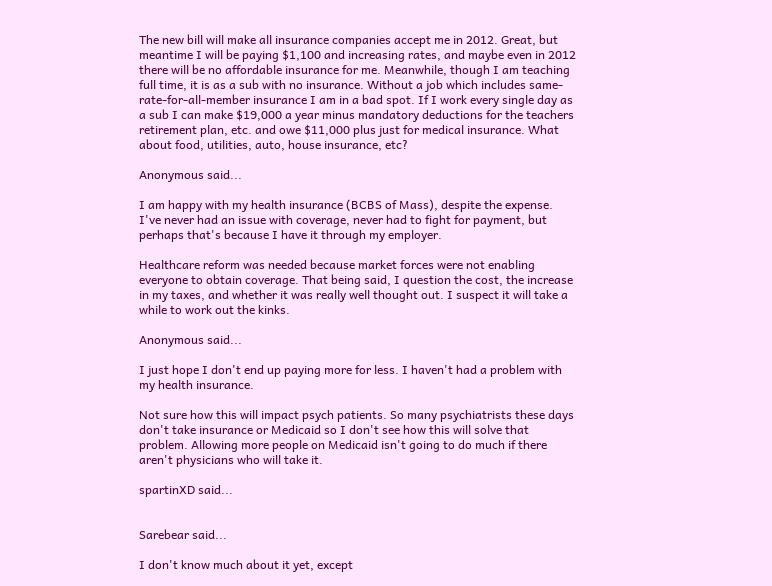The new bill will make all insurance companies accept me in 2012. Great, but meantime I will be paying $1,100 and increasing rates, and maybe even in 2012 there will be no affordable insurance for me. Meanwhile, though I am teaching full time, it is as a sub with no insurance. Without a job which includes same-rate-for-all-member insurance I am in a bad spot. If I work every single day as a sub I can make $19,000 a year minus mandatory deductions for the teachers retirement plan, etc. and owe $11,000 plus just for medical insurance. What about food, utilities, auto, house insurance, etc?

Anonymous said...

I am happy with my health insurance (BCBS of Mass), despite the expense. I've never had an issue with coverage, never had to fight for payment, but perhaps that's because I have it through my employer.

Healthcare reform was needed because market forces were not enabling everyone to obtain coverage. That being said, I question the cost, the increase in my taxes, and whether it was really well thought out. I suspect it will take a while to work out the kinks.

Anonymous said...

I just hope I don't end up paying more for less. I haven't had a problem with my health insurance.

Not sure how this will impact psych patients. So many psychiatrists these days don't take insurance or Medicaid so I don't see how this will solve that problem. Allowing more people on Medicaid isn't going to do much if there aren't physicians who will take it.

spartinXD said...


Sarebear said...

I don't know much about it yet, except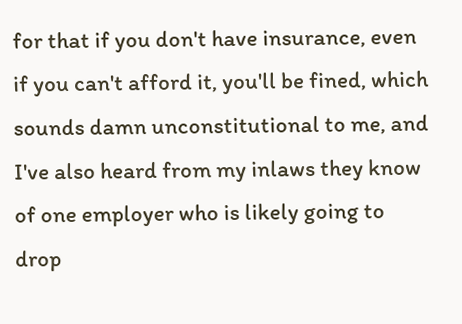for that if you don't have insurance, even if you can't afford it, you'll be fined, which sounds damn unconstitutional to me, and I've also heard from my inlaws they know of one employer who is likely going to drop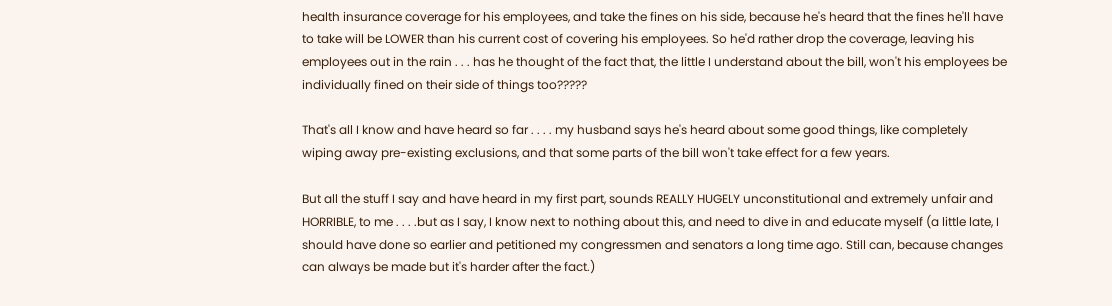health insurance coverage for his employees, and take the fines on his side, because he's heard that the fines he'll have to take will be LOWER than his current cost of covering his employees. So he'd rather drop the coverage, leaving his employees out in the rain . . . has he thought of the fact that, the little I understand about the bill, won't his employees be individually fined on their side of things too?????

That's all I know and have heard so far . . . . my husband says he's heard about some good things, like completely wiping away pre-existing exclusions, and that some parts of the bill won't take effect for a few years.

But all the stuff I say and have heard in my first part, sounds REALLY HUGELY unconstitutional and extremely unfair and HORRIBLE, to me . . . .but as I say, I know next to nothing about this, and need to dive in and educate myself (a little late, I should have done so earlier and petitioned my congressmen and senators a long time ago. Still can, because changes can always be made but it's harder after the fact.)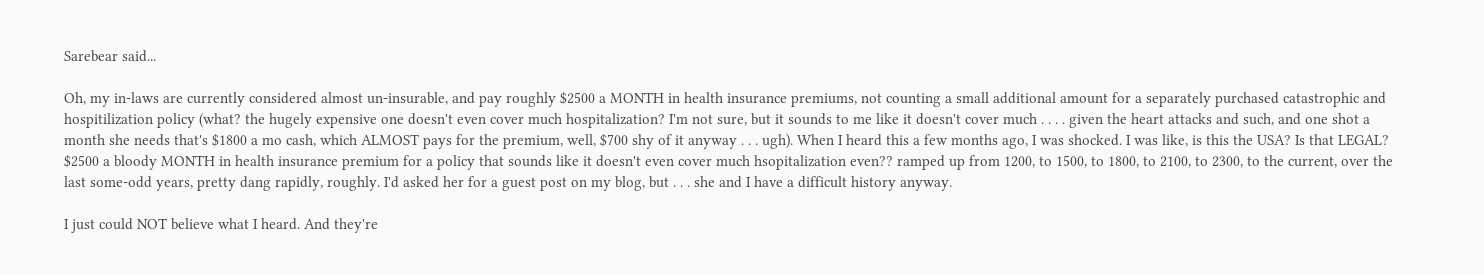Sarebear said...

Oh, my in-laws are currently considered almost un-insurable, and pay roughly $2500 a MONTH in health insurance premiums, not counting a small additional amount for a separately purchased catastrophic and hospitilization policy (what? the hugely expensive one doesn't even cover much hospitalization? I'm not sure, but it sounds to me like it doesn't cover much . . . . given the heart attacks and such, and one shot a month she needs that's $1800 a mo cash, which ALMOST pays for the premium, well, $700 shy of it anyway . . . ugh). When I heard this a few months ago, I was shocked. I was like, is this the USA? Is that LEGAL? $2500 a bloody MONTH in health insurance premium for a policy that sounds like it doesn't even cover much hsopitalization even?? ramped up from 1200, to 1500, to 1800, to 2100, to 2300, to the current, over the last some-odd years, pretty dang rapidly, roughly. I'd asked her for a guest post on my blog, but . . . she and I have a difficult history anyway.

I just could NOT believe what I heard. And they're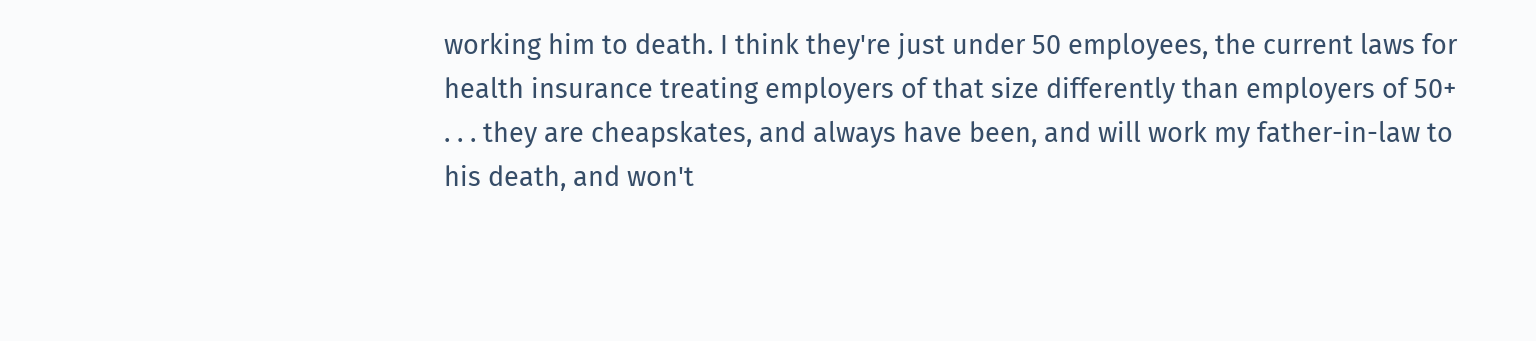working him to death. I think they're just under 50 employees, the current laws for health insurance treating employers of that size differently than employers of 50+ . . . they are cheapskates, and always have been, and will work my father-in-law to his death, and won't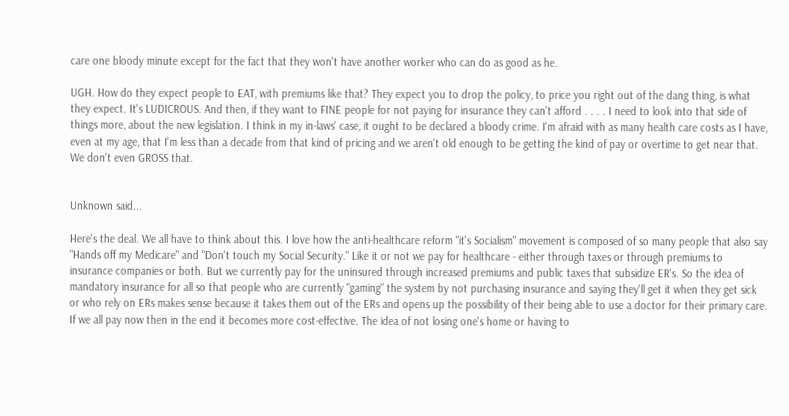care one bloody minute except for the fact that they won't have another worker who can do as good as he.

UGH. How do they expect people to EAT, with premiums like that? They expect you to drop the policy, to price you right out of the dang thing, is what they expect. It's LUDICROUS. And then, if they want to FINE people for not paying for insurance they can't afford . . . . I need to look into that side of things more, about the new legislation. I think in my in-laws' case, it ought to be declared a bloody crime. I'm afraid with as many health care costs as I have, even at my age, that I'm less than a decade from that kind of pricing and we aren't old enough to be getting the kind of pay or overtime to get near that. We don't even GROSS that.


Unknown said...

Here's the deal. We all have to think about this. I love how the anti-healthcare reform "it's Socialism" movement is composed of so many people that also say "Hands off my Medicare" and "Don't touch my Social Security." Like it or not we pay for healthcare - either through taxes or through premiums to insurance companies or both. But we currently pay for the uninsured through increased premiums and public taxes that subsidize ER's. So the idea of mandatory insurance for all so that people who are currently "gaming" the system by not purchasing insurance and saying they'll get it when they get sick or who rely on ERs makes sense because it takes them out of the ERs and opens up the possibility of their being able to use a doctor for their primary care. If we all pay now then in the end it becomes more cost-effective. The idea of not losing one's home or having to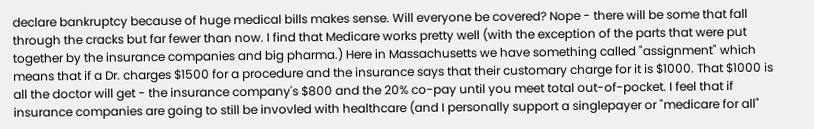declare bankruptcy because of huge medical bills makes sense. Will everyone be covered? Nope - there will be some that fall through the cracks but far fewer than now. I find that Medicare works pretty well (with the exception of the parts that were put together by the insurance companies and big pharma.) Here in Massachusetts we have something called "assignment" which means that if a Dr. charges $1500 for a procedure and the insurance says that their customary charge for it is $1000. That $1000 is all the doctor will get - the insurance company's $800 and the 20% co-pay until you meet total out-of-pocket. I feel that if insurance companies are going to still be invovled with healthcare (and I personally support a singlepayer or "medicare for all"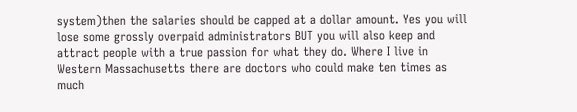system)then the salaries should be capped at a dollar amount. Yes you will lose some grossly overpaid administrators BUT you will also keep and attract people with a true passion for what they do. Where I live in Western Massachusetts there are doctors who could make ten times as much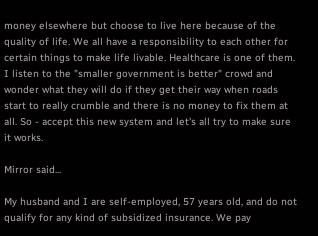money elsewhere but choose to live here because of the quality of life. We all have a responsibility to each other for certain things to make life livable. Healthcare is one of them. I listen to the "smaller government is better" crowd and wonder what they will do if they get their way when roads start to really crumble and there is no money to fix them at all. So - accept this new system and let's all try to make sure it works.

Mirror said...

My husband and I are self-employed, 57 years old, and do not qualify for any kind of subsidized insurance. We pay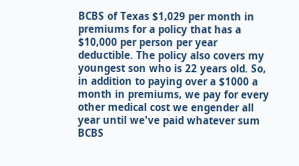BCBS of Texas $1,029 per month in premiums for a policy that has a $10,000 per person per year deductible. The policy also covers my youngest son who is 22 years old. So, in addition to paying over a $1000 a month in premiums, we pay for every other medical cost we engender all year until we've paid whatever sum BCBS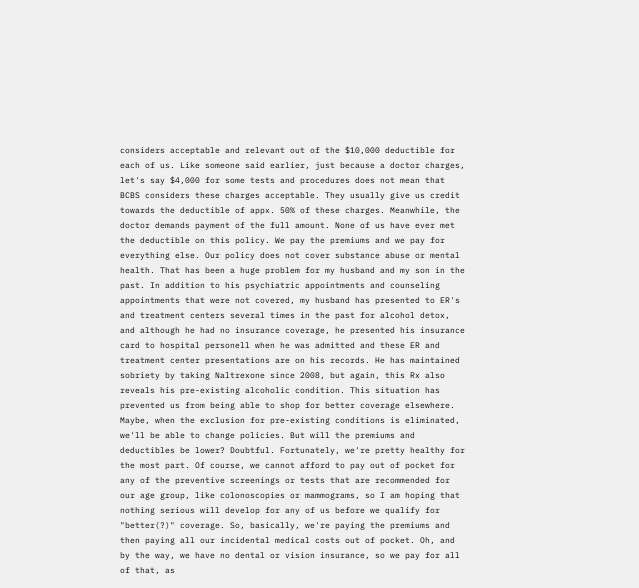considers acceptable and relevant out of the $10,000 deductible for each of us. Like someone said earlier, just because a doctor charges, let's say $4,000 for some tests and procedures does not mean that BCBS considers these charges acceptable. They usually give us credit towards the deductible of appx. 50% of these charges. Meanwhile, the doctor demands payment of the full amount. None of us have ever met the deductible on this policy. We pay the premiums and we pay for everything else. Our policy does not cover substance abuse or mental health. That has been a huge problem for my husband and my son in the past. In addition to his psychiatric appointments and counseling appointments that were not covered, my husband has presented to ER's and treatment centers several times in the past for alcohol detox, and although he had no insurance coverage, he presented his insurance card to hospital personell when he was admitted and these ER and treatment center presentations are on his records. He has maintained sobriety by taking Naltrexone since 2008, but again, this Rx also reveals his pre-existing alcoholic condition. This situation has prevented us from being able to shop for better coverage elsewhere. Maybe, when the exclusion for pre-existing conditions is eliminated, we'll be able to change policies. But will the premiums and deductibles be lower? Doubtful. Fortunately, we're pretty healthy for the most part. Of course, we cannot afford to pay out of pocket for any of the preventive screenings or tests that are recommended for our age group, like colonoscopies or mammograms, so I am hoping that nothing serious will develop for any of us before we qualify for "better(?)" coverage. So, basically, we're paying the premiums and then paying all our incidental medical costs out of pocket. Oh, and by the way, we have no dental or vision insurance, so we pay for all of that, as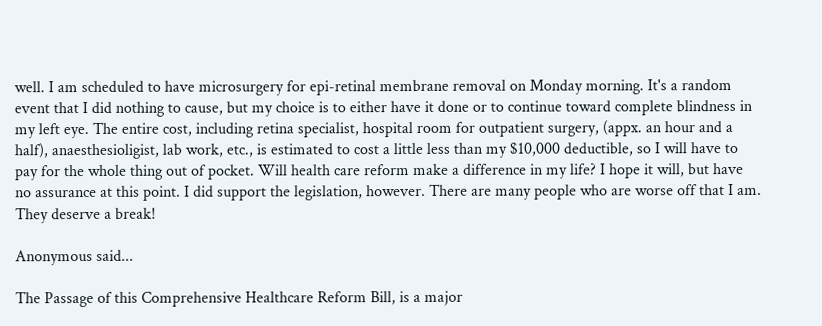well. I am scheduled to have microsurgery for epi-retinal membrane removal on Monday morning. It's a random event that I did nothing to cause, but my choice is to either have it done or to continue toward complete blindness in my left eye. The entire cost, including retina specialist, hospital room for outpatient surgery, (appx. an hour and a half), anaesthesioligist, lab work, etc., is estimated to cost a little less than my $10,000 deductible, so I will have to pay for the whole thing out of pocket. Will health care reform make a difference in my life? I hope it will, but have no assurance at this point. I did support the legislation, however. There are many people who are worse off that I am. They deserve a break!

Anonymous said...

The Passage of this Comprehensive Healthcare Reform Bill, is a major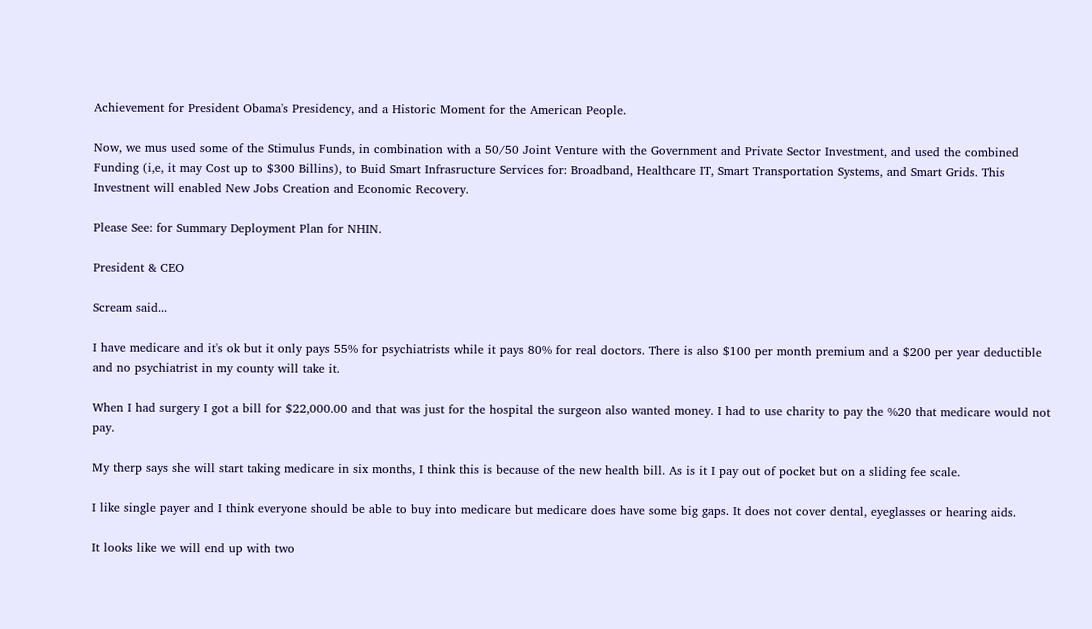Achievement for President Obama's Presidency, and a Historic Moment for the American People.

Now, we mus used some of the Stimulus Funds, in combination with a 50/50 Joint Venture with the Government and Private Sector Investment, and used the combined Funding (i,e, it may Cost up to $300 Billins), to Buid Smart Infrasructure Services for: Broadband, Healthcare IT, Smart Transportation Systems, and Smart Grids. This Investnent will enabled New Jobs Creation and Economic Recovery.

Please See: for Summary Deployment Plan for NHIN.

President & CEO

Scream said...

I have medicare and it's ok but it only pays 55% for psychiatrists while it pays 80% for real doctors. There is also $100 per month premium and a $200 per year deductible and no psychiatrist in my county will take it.

When I had surgery I got a bill for $22,000.00 and that was just for the hospital the surgeon also wanted money. I had to use charity to pay the %20 that medicare would not pay.

My therp says she will start taking medicare in six months, I think this is because of the new health bill. As is it I pay out of pocket but on a sliding fee scale.

I like single payer and I think everyone should be able to buy into medicare but medicare does have some big gaps. It does not cover dental, eyeglasses or hearing aids.

It looks like we will end up with two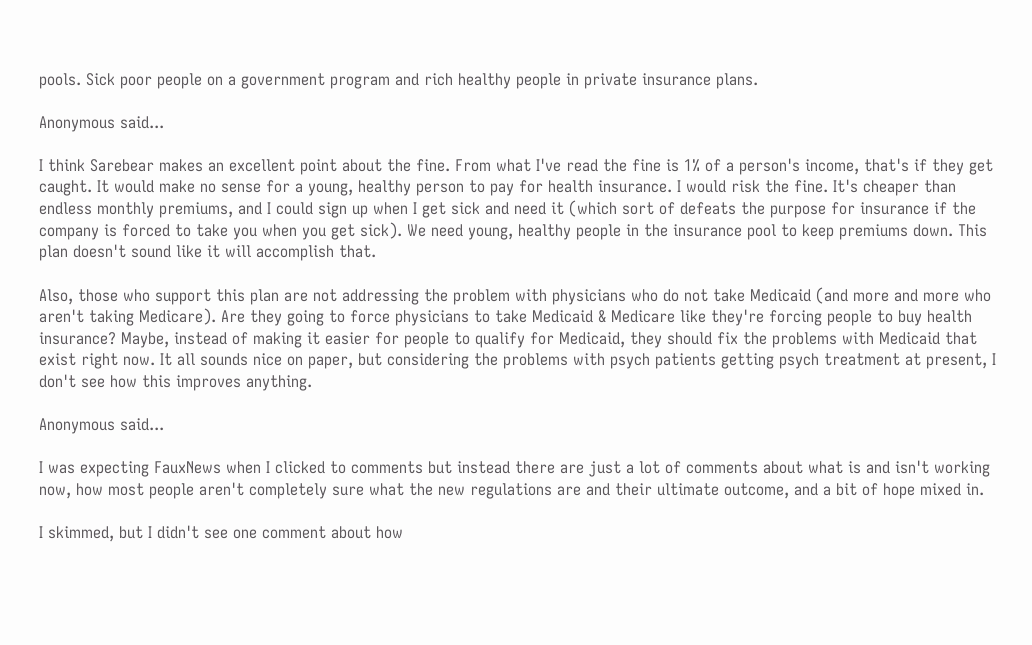pools. Sick poor people on a government program and rich healthy people in private insurance plans.

Anonymous said...

I think Sarebear makes an excellent point about the fine. From what I've read the fine is 1% of a person's income, that's if they get caught. It would make no sense for a young, healthy person to pay for health insurance. I would risk the fine. It's cheaper than endless monthly premiums, and I could sign up when I get sick and need it (which sort of defeats the purpose for insurance if the company is forced to take you when you get sick). We need young, healthy people in the insurance pool to keep premiums down. This plan doesn't sound like it will accomplish that.

Also, those who support this plan are not addressing the problem with physicians who do not take Medicaid (and more and more who aren't taking Medicare). Are they going to force physicians to take Medicaid & Medicare like they're forcing people to buy health insurance? Maybe, instead of making it easier for people to qualify for Medicaid, they should fix the problems with Medicaid that exist right now. It all sounds nice on paper, but considering the problems with psych patients getting psych treatment at present, I don't see how this improves anything.

Anonymous said...

I was expecting FauxNews when I clicked to comments but instead there are just a lot of comments about what is and isn't working now, how most people aren't completely sure what the new regulations are and their ultimate outcome, and a bit of hope mixed in.

I skimmed, but I didn't see one comment about how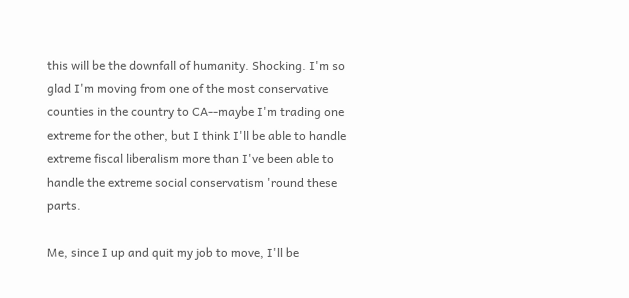this will be the downfall of humanity. Shocking. I'm so glad I'm moving from one of the most conservative counties in the country to CA--maybe I'm trading one extreme for the other, but I think I'll be able to handle extreme fiscal liberalism more than I've been able to handle the extreme social conservatism 'round these parts.

Me, since I up and quit my job to move, I'll be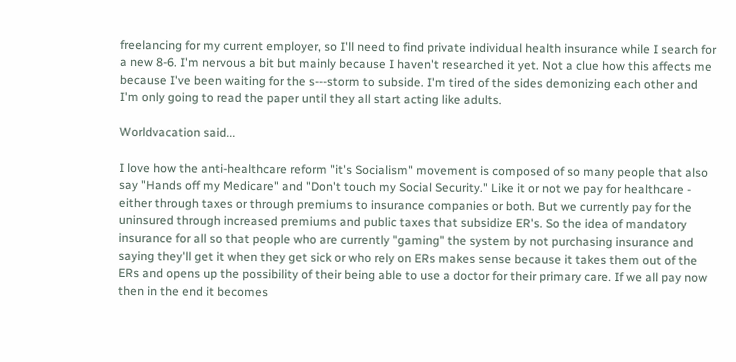freelancing for my current employer, so I'll need to find private individual health insurance while I search for a new 8-6. I'm nervous a bit but mainly because I haven't researched it yet. Not a clue how this affects me because I've been waiting for the s---storm to subside. I'm tired of the sides demonizing each other and I'm only going to read the paper until they all start acting like adults.

Worldvacation said...

I love how the anti-healthcare reform "it's Socialism" movement is composed of so many people that also say "Hands off my Medicare" and "Don't touch my Social Security." Like it or not we pay for healthcare - either through taxes or through premiums to insurance companies or both. But we currently pay for the uninsured through increased premiums and public taxes that subsidize ER's. So the idea of mandatory insurance for all so that people who are currently "gaming" the system by not purchasing insurance and saying they'll get it when they get sick or who rely on ERs makes sense because it takes them out of the ERs and opens up the possibility of their being able to use a doctor for their primary care. If we all pay now then in the end it becomes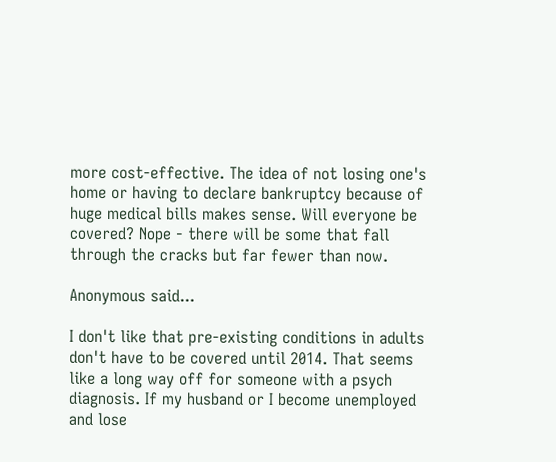more cost-effective. The idea of not losing one's home or having to declare bankruptcy because of huge medical bills makes sense. Will everyone be covered? Nope - there will be some that fall through the cracks but far fewer than now.

Anonymous said...

I don't like that pre-existing conditions in adults don't have to be covered until 2014. That seems like a long way off for someone with a psych diagnosis. If my husband or I become unemployed and lose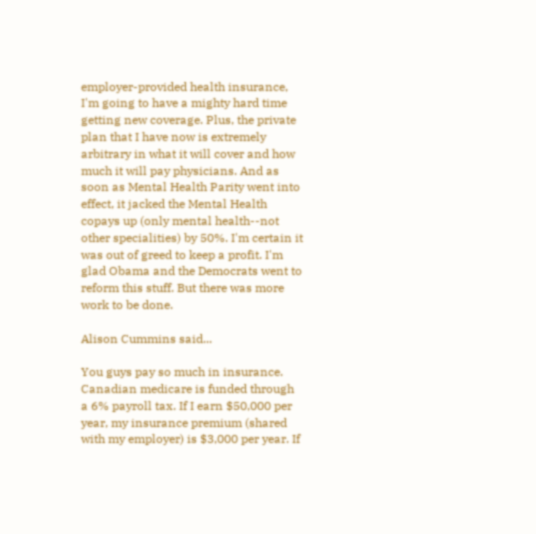employer-provided health insurance, I'm going to have a mighty hard time getting new coverage. Plus, the private plan that I have now is extremely arbitrary in what it will cover and how much it will pay physicians. And as soon as Mental Health Parity went into effect, it jacked the Mental Health copays up (only mental health--not other specialities) by 50%. I'm certain it was out of greed to keep a profit. I'm glad Obama and the Democrats went to reform this stuff. But there was more work to be done.

Alison Cummins said...

You guys pay so much in insurance. Canadian medicare is funded through a 6% payroll tax. If I earn $50,000 per year, my insurance premium (shared with my employer) is $3,000 per year. If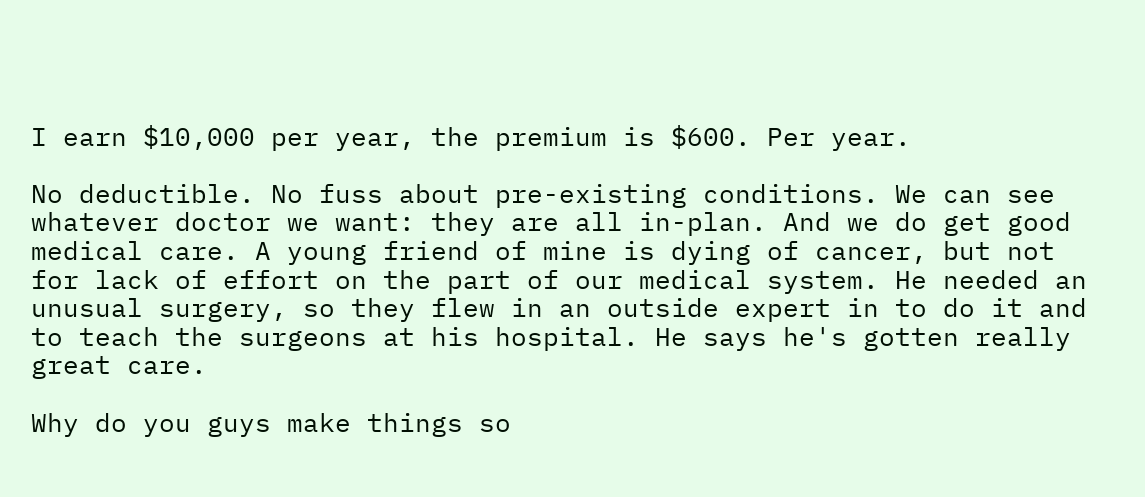I earn $10,000 per year, the premium is $600. Per year.

No deductible. No fuss about pre-existing conditions. We can see whatever doctor we want: they are all in-plan. And we do get good medical care. A young friend of mine is dying of cancer, but not for lack of effort on the part of our medical system. He needed an unusual surgery, so they flew in an outside expert in to do it and to teach the surgeons at his hospital. He says he's gotten really great care.

Why do you guys make things so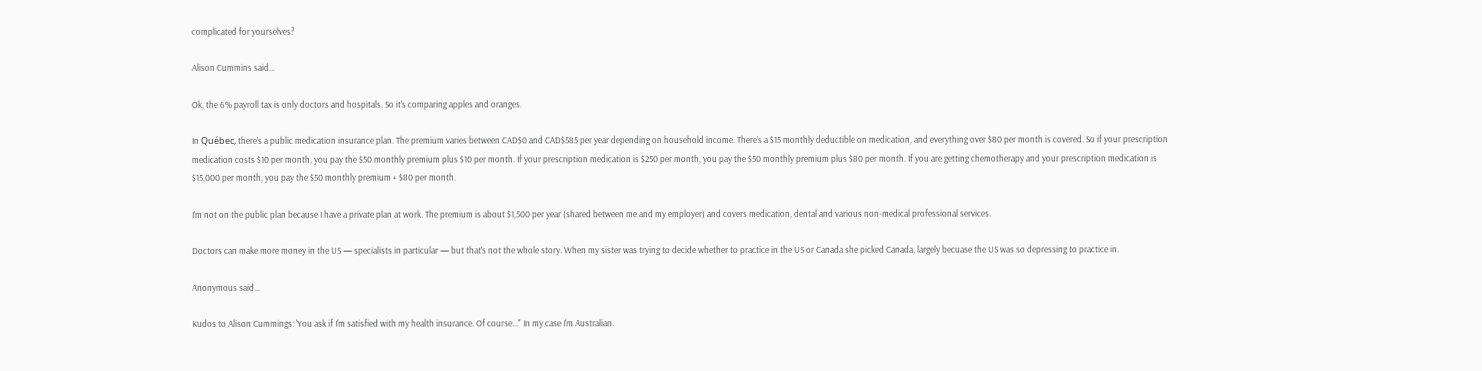complicated for yourselves?

Alison Cummins said...

Ok, the 6% payroll tax is only doctors and hospitals. So it’s comparing apples and oranges.

In Québec, there’s a public medication insurance plan. The premium varies between CAD$0 and CAD$585 per year depending on household income. There’s a $15 monthly deductible on medication, and everything over $80 per month is covered. So if your prescription medication costs $10 per month, you pay the $50 monthly premium plus $10 per month. If your prescription medication is $250 per month, you pay the $50 monthly premium plus $80 per month. If you are getting chemotherapy and your prescription medication is $15,000 per month, you pay the $50 monthly premium + $80 per month.

I’m not on the public plan because I have a private plan at work. The premium is about $1,500 per year (shared between me and my employer) and covers medication, dental and various non-medical professional services.

Doctors can make more money in the US — specialists in particular — but that’s not the whole story. When my sister was trying to decide whether to practice in the US or Canada she picked Canada, largely becuase the US was so depressing to practice in.

Anonymous said...

Kudos to Alison Cummings: 'You ask if I'm satisfied with my health insurance. Of course..." In my case I'm Australian.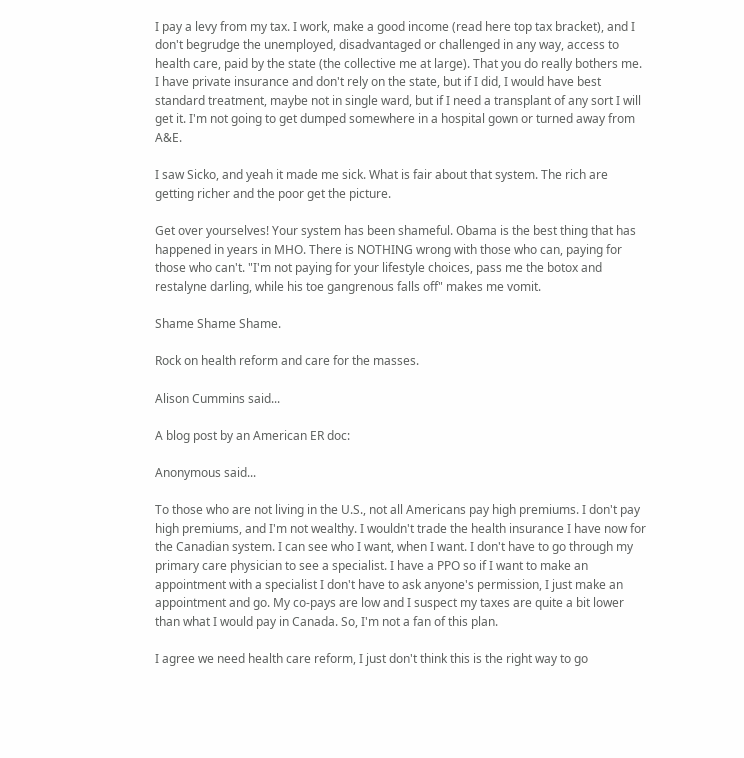I pay a levy from my tax. I work, make a good income (read here top tax bracket), and I don't begrudge the unemployed, disadvantaged or challenged in any way, access to health care, paid by the state (the collective me at large). That you do really bothers me. I have private insurance and don't rely on the state, but if I did, I would have best standard treatment, maybe not in single ward, but if I need a transplant of any sort I will get it. I'm not going to get dumped somewhere in a hospital gown or turned away from A&E.

I saw Sicko, and yeah it made me sick. What is fair about that system. The rich are getting richer and the poor get the picture.

Get over yourselves! Your system has been shameful. Obama is the best thing that has happened in years in MHO. There is NOTHING wrong with those who can, paying for those who can't. "I'm not paying for your lifestyle choices, pass me the botox and restalyne darling, while his toe gangrenous falls off" makes me vomit.

Shame Shame Shame.

Rock on health reform and care for the masses.

Alison Cummins said...

A blog post by an American ER doc:

Anonymous said...

To those who are not living in the U.S., not all Americans pay high premiums. I don't pay high premiums, and I'm not wealthy. I wouldn't trade the health insurance I have now for the Canadian system. I can see who I want, when I want. I don't have to go through my primary care physician to see a specialist. I have a PPO so if I want to make an appointment with a specialist I don't have to ask anyone's permission, I just make an appointment and go. My co-pays are low and I suspect my taxes are quite a bit lower than what I would pay in Canada. So, I'm not a fan of this plan.

I agree we need health care reform, I just don't think this is the right way to go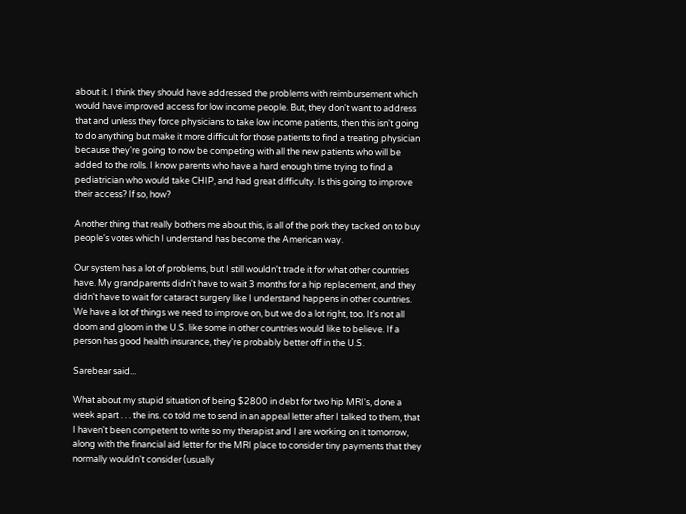about it. I think they should have addressed the problems with reimbursement which would have improved access for low income people. But, they don't want to address that and unless they force physicians to take low income patients, then this isn't going to do anything but make it more difficult for those patients to find a treating physician because they're going to now be competing with all the new patients who will be added to the rolls. I know parents who have a hard enough time trying to find a pediatrician who would take CHIP, and had great difficulty. Is this going to improve their access? If so, how?

Another thing that really bothers me about this, is all of the pork they tacked on to buy people's votes which I understand has become the American way.

Our system has a lot of problems, but I still wouldn't trade it for what other countries have. My grandparents didn't have to wait 3 months for a hip replacement, and they didn't have to wait for cataract surgery like I understand happens in other countries. We have a lot of things we need to improve on, but we do a lot right, too. It's not all doom and gloom in the U.S. like some in other countries would like to believe. If a person has good health insurance, they're probably better off in the U.S.

Sarebear said...

What about my stupid situation of being $2800 in debt for two hip MRI's, done a week apart . . . the ins. co told me to send in an appeal letter after I talked to them, that I haven't been competent to write so my therapist and I are working on it tomorrow, along with the financial aid letter for the MRI place to consider tiny payments that they normally wouldn't consider (usually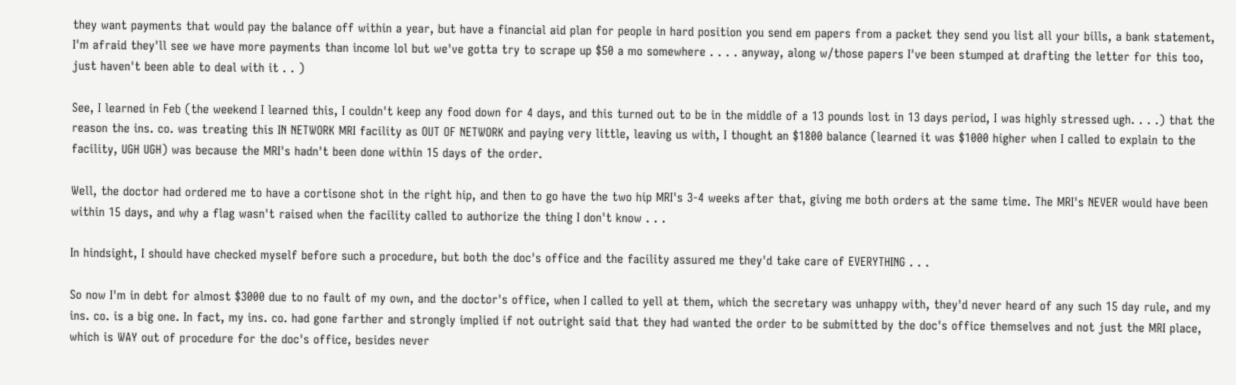they want payments that would pay the balance off within a year, but have a financial aid plan for people in hard position you send em papers from a packet they send you list all your bills, a bank statement, I'm afraid they'll see we have more payments than income lol but we've gotta try to scrape up $50 a mo somewhere . . . . anyway, along w/those papers I've been stumped at drafting the letter for this too, just haven't been able to deal with it . . )

See, I learned in Feb (the weekend I learned this, I couldn't keep any food down for 4 days, and this turned out to be in the middle of a 13 pounds lost in 13 days period, I was highly stressed ugh. . . .) that the reason the ins. co. was treating this IN NETWORK MRI facility as OUT OF NETWORK and paying very little, leaving us with, I thought an $1800 balance (learned it was $1000 higher when I called to explain to the facility, UGH UGH) was because the MRI's hadn't been done within 15 days of the order.

Well, the doctor had ordered me to have a cortisone shot in the right hip, and then to go have the two hip MRI's 3-4 weeks after that, giving me both orders at the same time. The MRI's NEVER would have been within 15 days, and why a flag wasn't raised when the facility called to authorize the thing I don't know . . .

In hindsight, I should have checked myself before such a procedure, but both the doc's office and the facility assured me they'd take care of EVERYTHING . . .

So now I'm in debt for almost $3000 due to no fault of my own, and the doctor's office, when I called to yell at them, which the secretary was unhappy with, they'd never heard of any such 15 day rule, and my ins. co. is a big one. In fact, my ins. co. had gone farther and strongly implied if not outright said that they had wanted the order to be submitted by the doc's office themselves and not just the MRI place, which is WAY out of procedure for the doc's office, besides never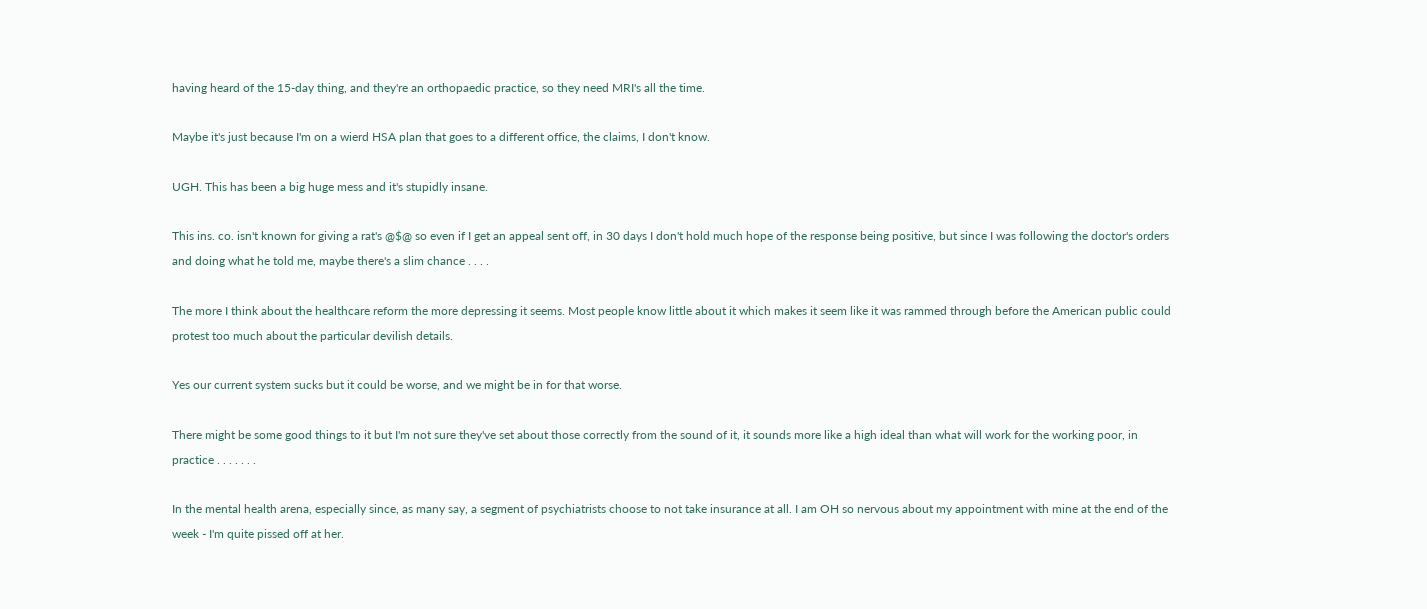having heard of the 15-day thing, and they're an orthopaedic practice, so they need MRI's all the time.

Maybe it's just because I'm on a wierd HSA plan that goes to a different office, the claims, I don't know.

UGH. This has been a big huge mess and it's stupidly insane.

This ins. co. isn't known for giving a rat's @$@ so even if I get an appeal sent off, in 30 days I don't hold much hope of the response being positive, but since I was following the doctor's orders and doing what he told me, maybe there's a slim chance . . . .

The more I think about the healthcare reform the more depressing it seems. Most people know little about it which makes it seem like it was rammed through before the American public could protest too much about the particular devilish details.

Yes our current system sucks but it could be worse, and we might be in for that worse.

There might be some good things to it but I'm not sure they've set about those correctly from the sound of it, it sounds more like a high ideal than what will work for the working poor, in practice . . . . . . .

In the mental health arena, especially since, as many say, a segment of psychiatrists choose to not take insurance at all. I am OH so nervous about my appointment with mine at the end of the week - I'm quite pissed off at her.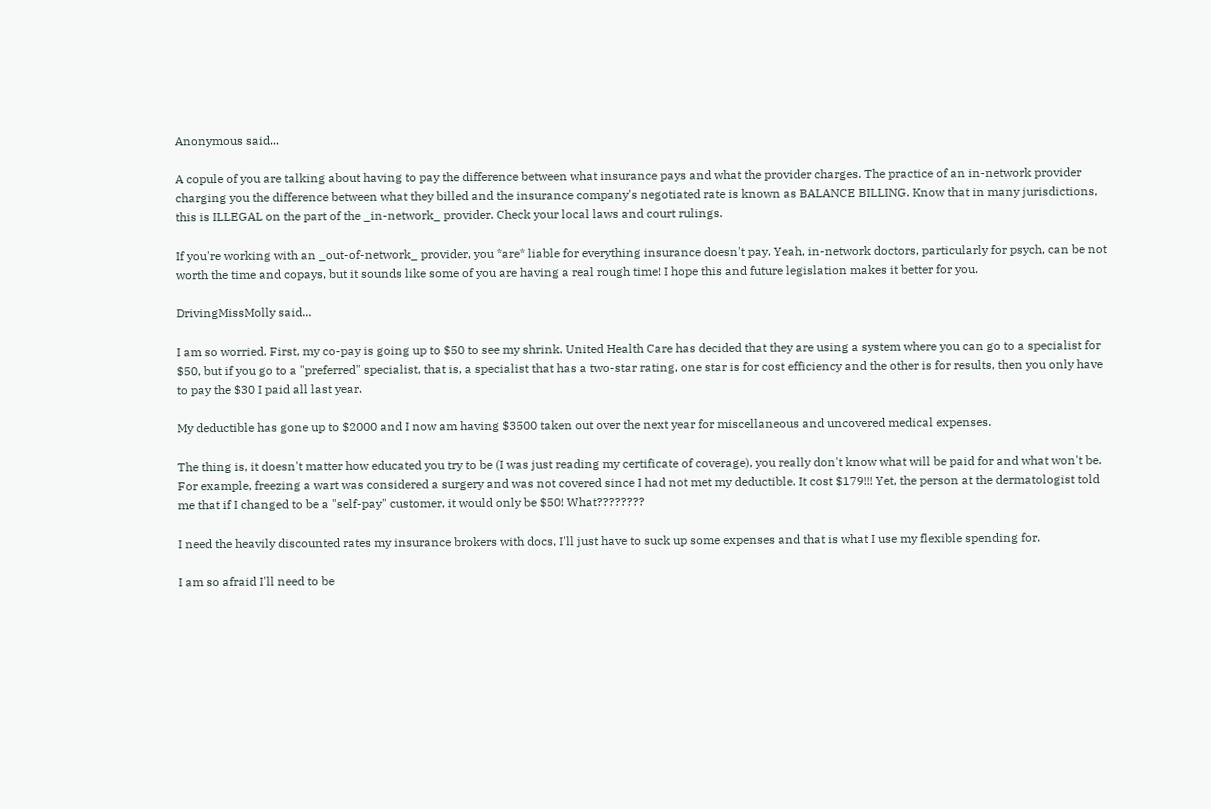Anonymous said...

A copule of you are talking about having to pay the difference between what insurance pays and what the provider charges. The practice of an in-network provider charging you the difference between what they billed and the insurance company's negotiated rate is known as BALANCE BILLING. Know that in many jurisdictions, this is ILLEGAL on the part of the _in-network_ provider. Check your local laws and court rulings.

If you're working with an _out-of-network_ provider, you *are* liable for everything insurance doesn't pay. Yeah, in-network doctors, particularly for psych, can be not worth the time and copays, but it sounds like some of you are having a real rough time! I hope this and future legislation makes it better for you.

DrivingMissMolly said...

I am so worried. First, my co-pay is going up to $50 to see my shrink. United Health Care has decided that they are using a system where you can go to a specialist for $50, but if you go to a "preferred" specialist, that is, a specialist that has a two-star rating, one star is for cost efficiency and the other is for results, then you only have to pay the $30 I paid all last year.

My deductible has gone up to $2000 and I now am having $3500 taken out over the next year for miscellaneous and uncovered medical expenses.

The thing is, it doesn't matter how educated you try to be (I was just reading my certificate of coverage), you really don't know what will be paid for and what won't be. For example, freezing a wart was considered a surgery and was not covered since I had not met my deductible. It cost $179!!! Yet, the person at the dermatologist told me that if I changed to be a "self-pay" customer, it would only be $50! What????????

I need the heavily discounted rates my insurance brokers with docs, I'll just have to suck up some expenses and that is what I use my flexible spending for.

I am so afraid I'll need to be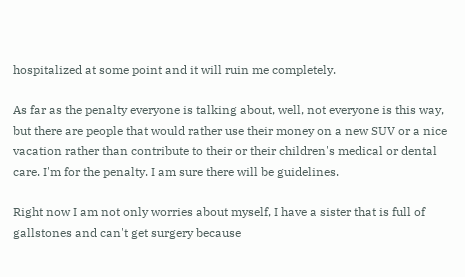hospitalized at some point and it will ruin me completely.

As far as the penalty everyone is talking about, well, not everyone is this way, but there are people that would rather use their money on a new SUV or a nice vacation rather than contribute to their or their children's medical or dental care. I'm for the penalty. I am sure there will be guidelines.

Right now I am not only worries about myself, I have a sister that is full of gallstones and can't get surgery because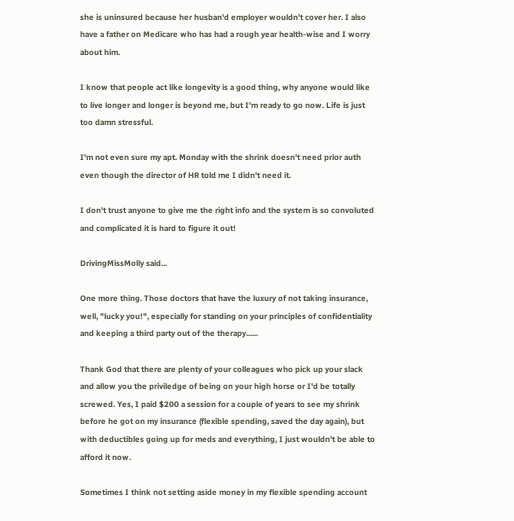she is uninsured because her husban'd employer wouldn't cover her. I also have a father on Medicare who has had a rough year health-wise and I worry about him.

I know that people act like longevity is a good thing, why anyone would like to live longer and longer is beyond me, but I'm ready to go now. Life is just too damn stressful.

I'm not even sure my apt. Monday with the shrink doesn't need prior auth even though the director of HR told me I didn't need it.

I don't trust anyone to give me the right info and the system is so convoluted and complicated it is hard to figure it out!

DrivingMissMolly said...

One more thing. Those doctors that have the luxury of not taking insurance, well, "lucky you!", especially for standing on your principles of confidentiality and keeping a third party out of the therapy......

Thank God that there are plenty of your colleagues who pick up your slack and allow you the priviledge of being on your high horse or I'd be totally screwed. Yes, I paid $200 a session for a couple of years to see my shrink before he got on my insurance (flexible spending, saved the day again), but with deductibles going up for meds and everything, I just wouldn't be able to afford it now.

Sometimes I think not setting aside money in my flexible spending account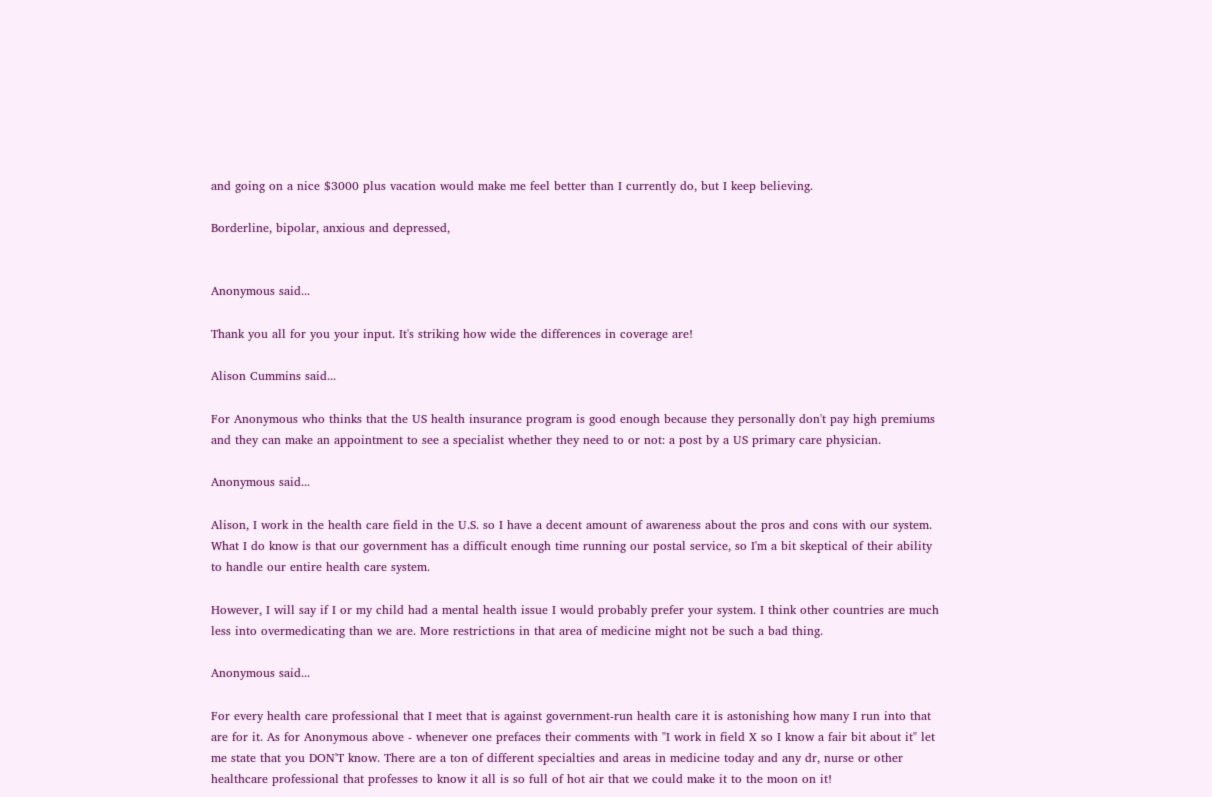and going on a nice $3000 plus vacation would make me feel better than I currently do, but I keep believing.

Borderline, bipolar, anxious and depressed,


Anonymous said...

Thank you all for you your input. It's striking how wide the differences in coverage are!

Alison Cummins said...

For Anonymous who thinks that the US health insurance program is good enough because they personally don't pay high premiums and they can make an appointment to see a specialist whether they need to or not: a post by a US primary care physician.

Anonymous said...

Alison, I work in the health care field in the U.S. so I have a decent amount of awareness about the pros and cons with our system. What I do know is that our government has a difficult enough time running our postal service, so I'm a bit skeptical of their ability to handle our entire health care system.

However, I will say if I or my child had a mental health issue I would probably prefer your system. I think other countries are much less into overmedicating than we are. More restrictions in that area of medicine might not be such a bad thing.

Anonymous said...

For every health care professional that I meet that is against government-run health care it is astonishing how many I run into that are for it. As for Anonymous above - whenever one prefaces their comments with "I work in field X so I know a fair bit about it" let me state that you DON'T know. There are a ton of different specialties and areas in medicine today and any dr, nurse or other healthcare professional that professes to know it all is so full of hot air that we could make it to the moon on it!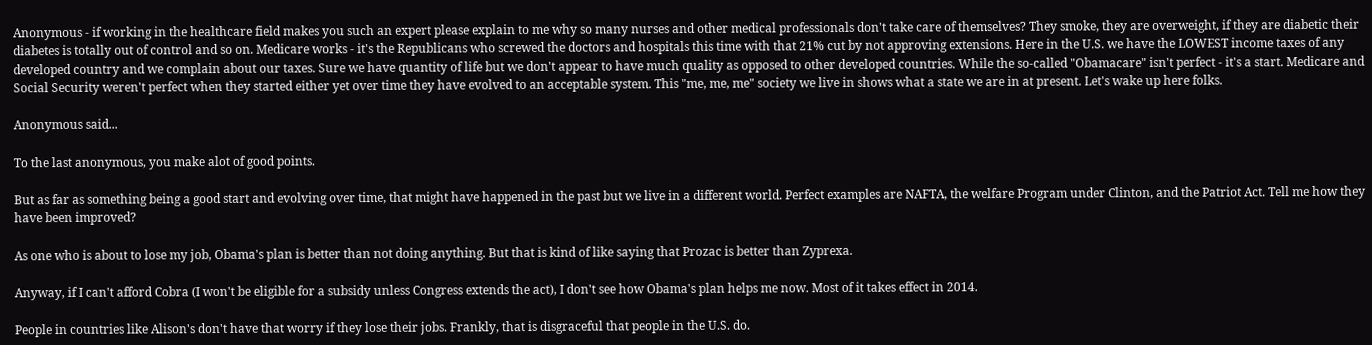Anonymous - if working in the healthcare field makes you such an expert please explain to me why so many nurses and other medical professionals don't take care of themselves? They smoke, they are overweight, if they are diabetic their diabetes is totally out of control and so on. Medicare works - it's the Republicans who screwed the doctors and hospitals this time with that 21% cut by not approving extensions. Here in the U.S. we have the LOWEST income taxes of any developed country and we complain about our taxes. Sure we have quantity of life but we don't appear to have much quality as opposed to other developed countries. While the so-called "Obamacare" isn't perfect - it's a start. Medicare and Social Security weren't perfect when they started either yet over time they have evolved to an acceptable system. This "me, me, me" society we live in shows what a state we are in at present. Let's wake up here folks.

Anonymous said...

To the last anonymous, you make alot of good points.

But as far as something being a good start and evolving over time, that might have happened in the past but we live in a different world. Perfect examples are NAFTA, the welfare Program under Clinton, and the Patriot Act. Tell me how they have been improved?

As one who is about to lose my job, Obama's plan is better than not doing anything. But that is kind of like saying that Prozac is better than Zyprexa.

Anyway, if I can't afford Cobra (I won't be eligible for a subsidy unless Congress extends the act), I don't see how Obama's plan helps me now. Most of it takes effect in 2014.

People in countries like Alison's don't have that worry if they lose their jobs. Frankly, that is disgraceful that people in the U.S. do.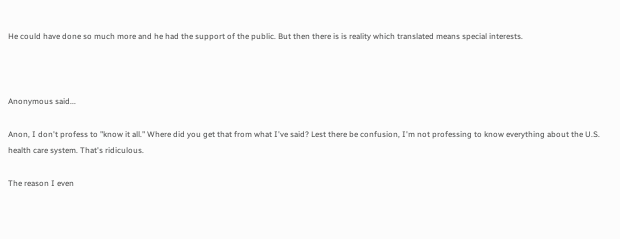He could have done so much more and he had the support of the public. But then there is is reality which translated means special interests.



Anonymous said...

Anon, I don't profess to "know it all." Where did you get that from what I've said? Lest there be confusion, I'm not professing to know everything about the U.S. health care system. That's ridiculous.

The reason I even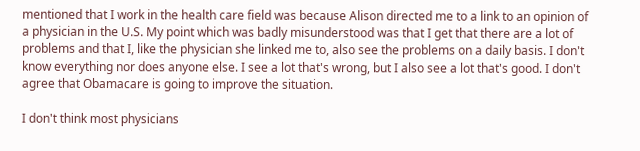mentioned that I work in the health care field was because Alison directed me to a link to an opinion of a physician in the U.S. My point which was badly misunderstood was that I get that there are a lot of problems and that I, like the physician she linked me to, also see the problems on a daily basis. I don't know everything nor does anyone else. I see a lot that's wrong, but I also see a lot that's good. I don't agree that Obamacare is going to improve the situation.

I don't think most physicians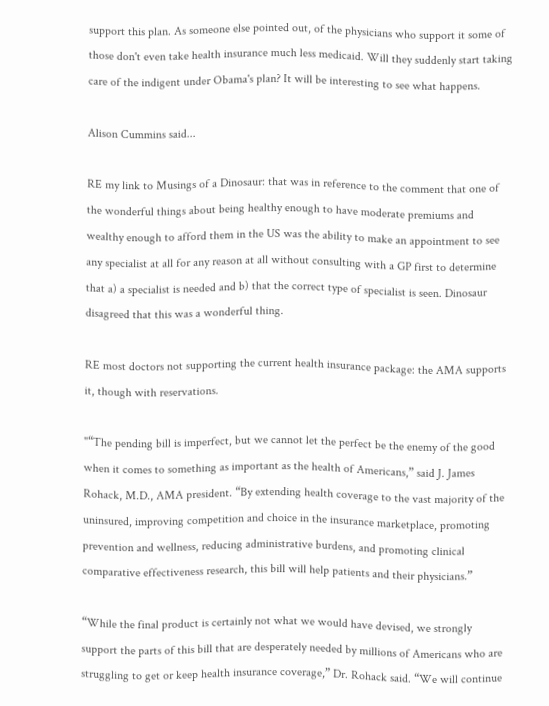support this plan. As someone else pointed out, of the physicians who support it some of those don't even take health insurance much less medicaid. Will they suddenly start taking care of the indigent under Obama's plan? It will be interesting to see what happens.

Alison Cummins said...

RE my link to Musings of a Dinosaur: that was in reference to the comment that one of the wonderful things about being healthy enough to have moderate premiums and wealthy enough to afford them in the US was the ability to make an appointment to see any specialist at all for any reason at all without consulting with a GP first to determine that a) a specialist is needed and b) that the correct type of specialist is seen. Dinosaur disagreed that this was a wonderful thing.

RE most doctors not supporting the current health insurance package: the AMA supports it, though with reservations.

"“The pending bill is imperfect, but we cannot let the perfect be the enemy of the good when it comes to something as important as the health of Americans,” said J. James Rohack, M.D., AMA president. “By extending health coverage to the vast majority of the uninsured, improving competition and choice in the insurance marketplace, promoting prevention and wellness, reducing administrative burdens, and promoting clinical comparative effectiveness research, this bill will help patients and their physicians.”

“While the final product is certainly not what we would have devised, we strongly support the parts of this bill that are desperately needed by millions of Americans who are struggling to get or keep health insurance coverage,” Dr. Rohack said. “We will continue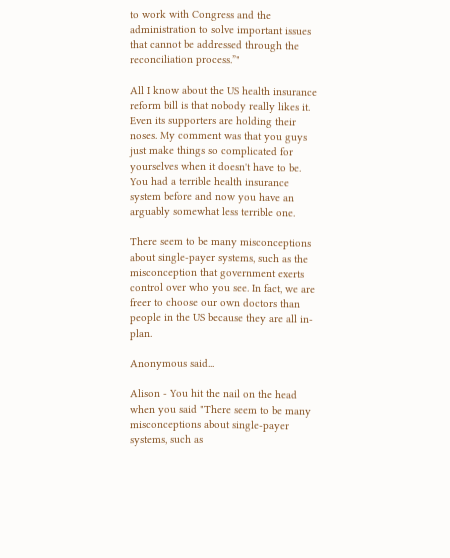to work with Congress and the administration to solve important issues that cannot be addressed through the reconciliation process.”"

All I know about the US health insurance reform bill is that nobody really likes it. Even its supporters are holding their noses. My comment was that you guys just make things so complicated for yourselves when it doesn't have to be. You had a terrible health insurance system before and now you have an arguably somewhat less terrible one.

There seem to be many misconceptions about single-payer systems, such as the misconception that government exerts control over who you see. In fact, we are freer to choose our own doctors than people in the US because they are all in-plan.

Anonymous said...

Alison - You hit the nail on the head when you said "There seem to be many misconceptions about single-payer systems, such as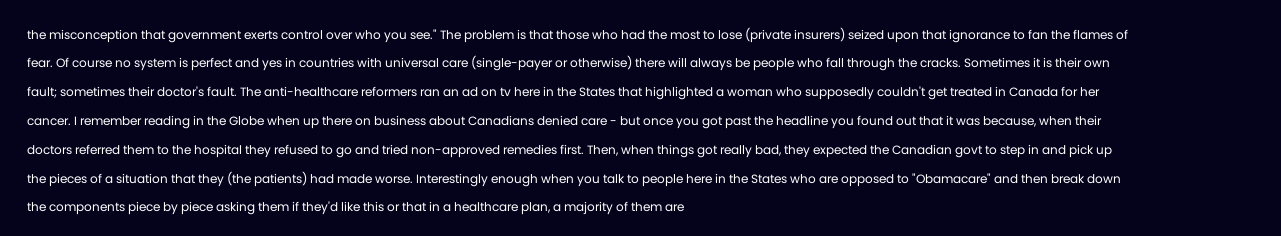the misconception that government exerts control over who you see." The problem is that those who had the most to lose (private insurers) seized upon that ignorance to fan the flames of fear. Of course no system is perfect and yes in countries with universal care (single-payer or otherwise) there will always be people who fall through the cracks. Sometimes it is their own fault; sometimes their doctor's fault. The anti-healthcare reformers ran an ad on tv here in the States that highlighted a woman who supposedly couldn't get treated in Canada for her cancer. I remember reading in the Globe when up there on business about Canadians denied care - but once you got past the headline you found out that it was because, when their doctors referred them to the hospital they refused to go and tried non-approved remedies first. Then, when things got really bad, they expected the Canadian govt to step in and pick up the pieces of a situation that they (the patients) had made worse. Interestingly enough when you talk to people here in the States who are opposed to "Obamacare" and then break down the components piece by piece asking them if they'd like this or that in a healthcare plan, a majority of them are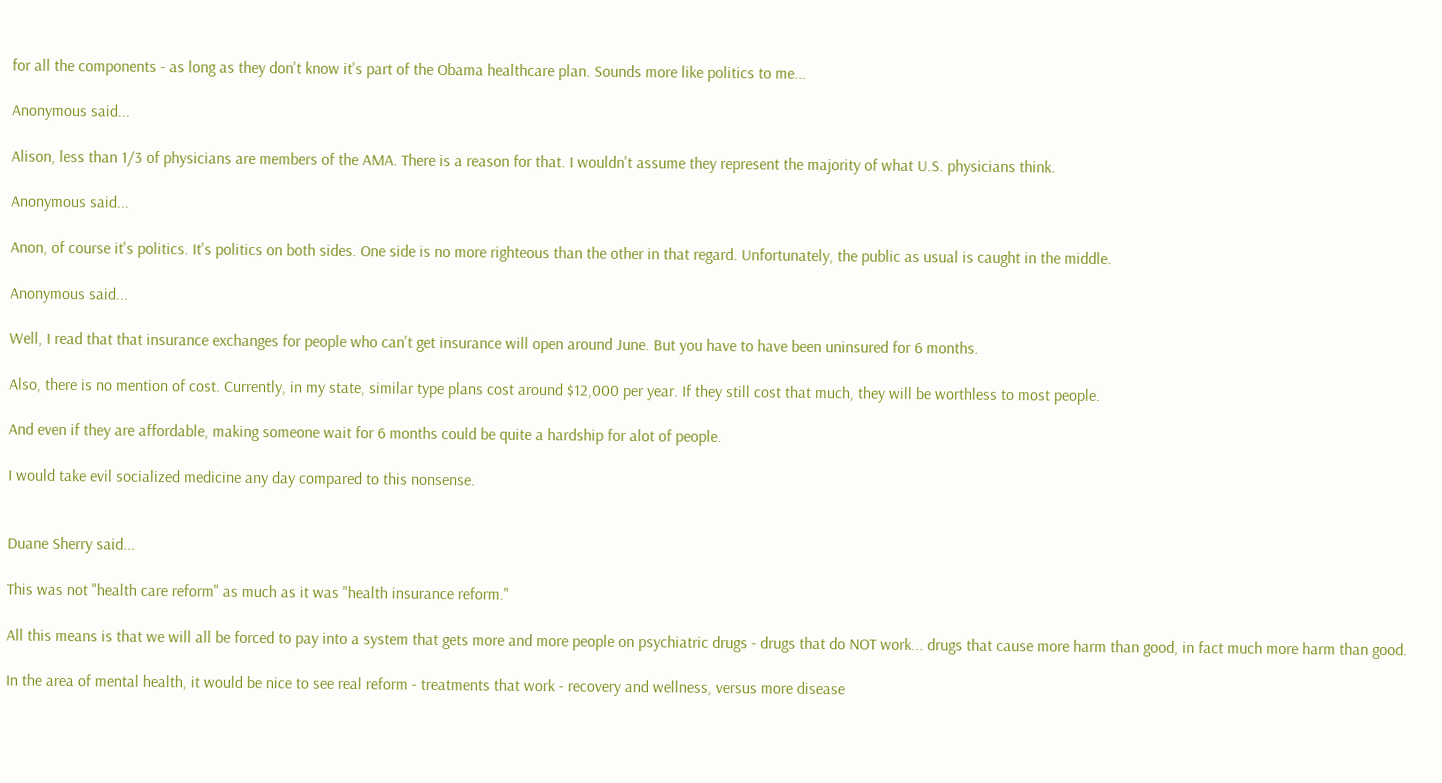for all the components - as long as they don't know it's part of the Obama healthcare plan. Sounds more like politics to me...

Anonymous said...

Alison, less than 1/3 of physicians are members of the AMA. There is a reason for that. I wouldn't assume they represent the majority of what U.S. physicians think.

Anonymous said...

Anon, of course it's politics. It's politics on both sides. One side is no more righteous than the other in that regard. Unfortunately, the public as usual is caught in the middle.

Anonymous said...

Well, I read that that insurance exchanges for people who can't get insurance will open around June. But you have to have been uninsured for 6 months.

Also, there is no mention of cost. Currently, in my state, similar type plans cost around $12,000 per year. If they still cost that much, they will be worthless to most people.

And even if they are affordable, making someone wait for 6 months could be quite a hardship for alot of people.

I would take evil socialized medicine any day compared to this nonsense.


Duane Sherry said...

This was not "health care reform" as much as it was "health insurance reform."

All this means is that we will all be forced to pay into a system that gets more and more people on psychiatric drugs - drugs that do NOT work... drugs that cause more harm than good, in fact much more harm than good.

In the area of mental health, it would be nice to see real reform - treatments that work - recovery and wellness, versus more disease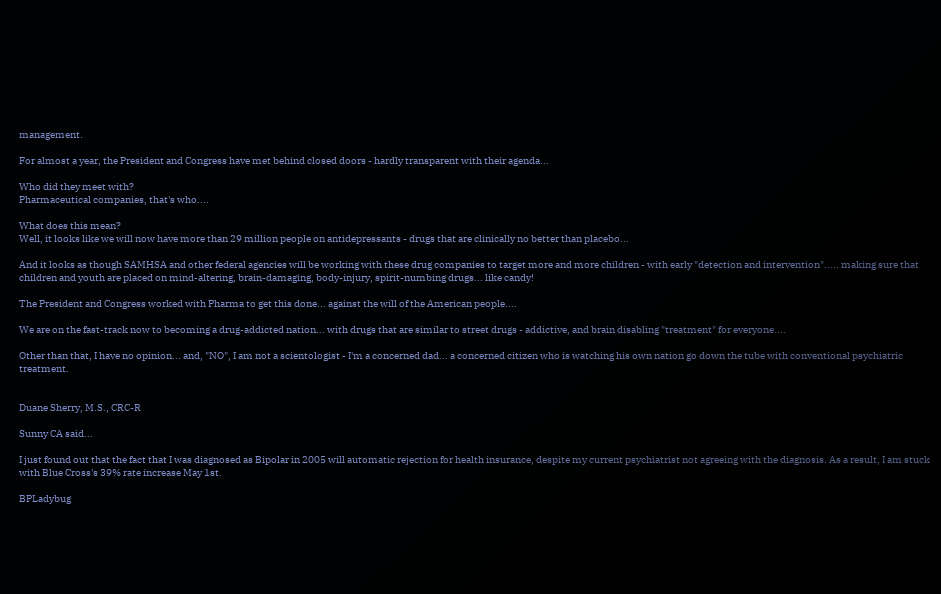management.

For almost a year, the President and Congress have met behind closed doors - hardly transparent with their agenda...

Who did they meet with?
Pharmaceutical companies, that's who....

What does this mean?
Well, it looks like we will now have more than 29 million people on antidepressants - drugs that are clinically no better than placebo...

And it looks as though SAMHSA and other federal agencies will be working with these drug companies to target more and more children - with early "detection and intervention"..... making sure that children and youth are placed on mind-altering, brain-damaging, body-injury, spirit-numbing drugs... like candy!

The President and Congress worked with Pharma to get this done... against the will of the American people....

We are on the fast-track now to becoming a drug-addicted nation... with drugs that are similar to street drugs - addictive, and brain disabling "treatment" for everyone....

Other than that, I have no opinion... and, "NO", I am not a scientologist - I'm a concerned dad... a concerned citizen who is watching his own nation go down the tube with conventional psychiatric treatment.


Duane Sherry, M.S., CRC-R

Sunny CA said...

I just found out that the fact that I was diagnosed as Bipolar in 2005 will automatic rejection for health insurance, despite my current psychiatrist not agreeing with the diagnosis. As a result, I am stuck with Blue Cross's 39% rate increase May 1st.

BPLadybug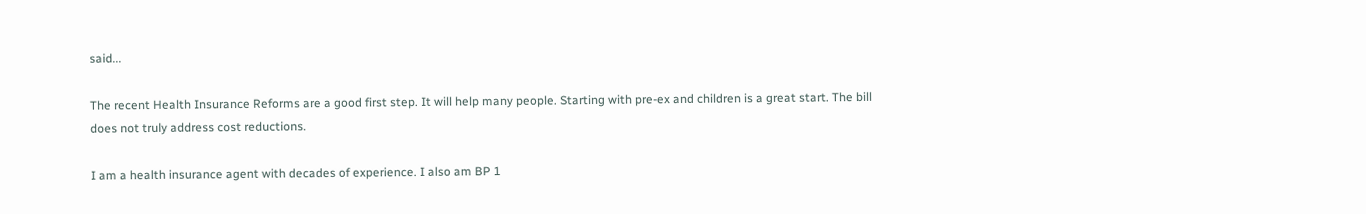said...

The recent Health Insurance Reforms are a good first step. It will help many people. Starting with pre-ex and children is a great start. The bill does not truly address cost reductions.

I am a health insurance agent with decades of experience. I also am BP 1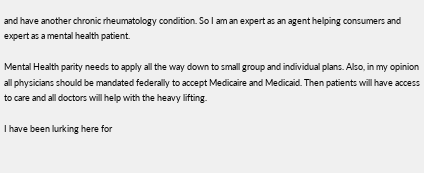and have another chronic rheumatology condition. So I am an expert as an agent helping consumers and expert as a mental health patient.

Mental Health parity needs to apply all the way down to small group and individual plans. Also, in my opinion all physicians should be mandated federally to accept Medicaire and Medicaid. Then patients will have access to care and all doctors will help with the heavy lifting.

I have been lurking here for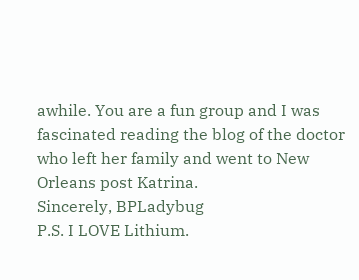awhile. You are a fun group and I was fascinated reading the blog of the doctor who left her family and went to New Orleans post Katrina.
Sincerely, BPLadybug
P.S. I LOVE Lithium.